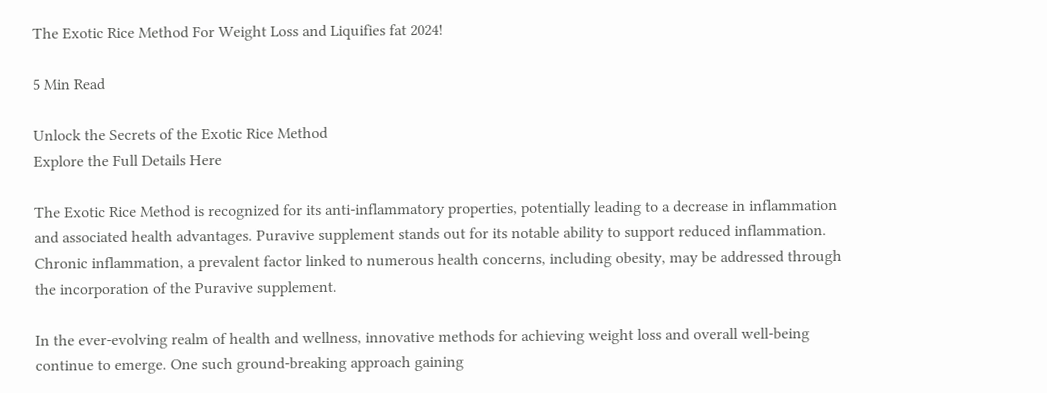The Exotic Rice Method For Weight Loss and Liquifies fat 2024!

5 Min Read

Unlock the Secrets of the Exotic Rice Method
Explore the Full Details Here

The Exotic Rice Method is recognized for its anti-inflammatory properties, potentially leading to a decrease in inflammation and associated health advantages. Puravive supplement stands out for its notable ability to support reduced inflammation. Chronic inflammation, a prevalent factor linked to numerous health concerns, including obesity, may be addressed through the incorporation of the Puravive supplement.

In the ever-evolving realm of health and wellness, innovative methods for achieving weight loss and overall well-being continue to emerge. One such ground-breaking approach gaining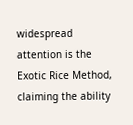widespread attention is the Exotic Rice Method, claiming the ability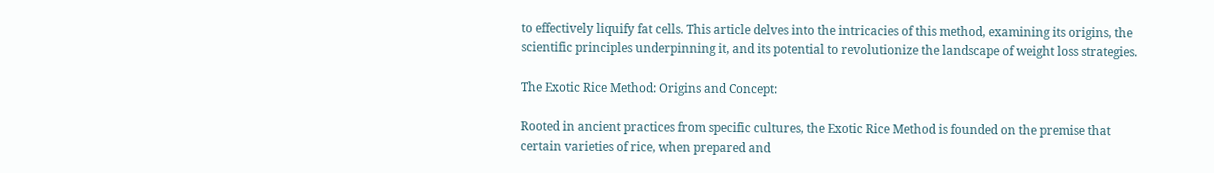to effectively liquify fat cells. This article delves into the intricacies of this method, examining its origins, the scientific principles underpinning it, and its potential to revolutionize the landscape of weight loss strategies.

The Exotic Rice Method: Origins and Concept:

Rooted in ancient practices from specific cultures, the Exotic Rice Method is founded on the premise that certain varieties of rice, when prepared and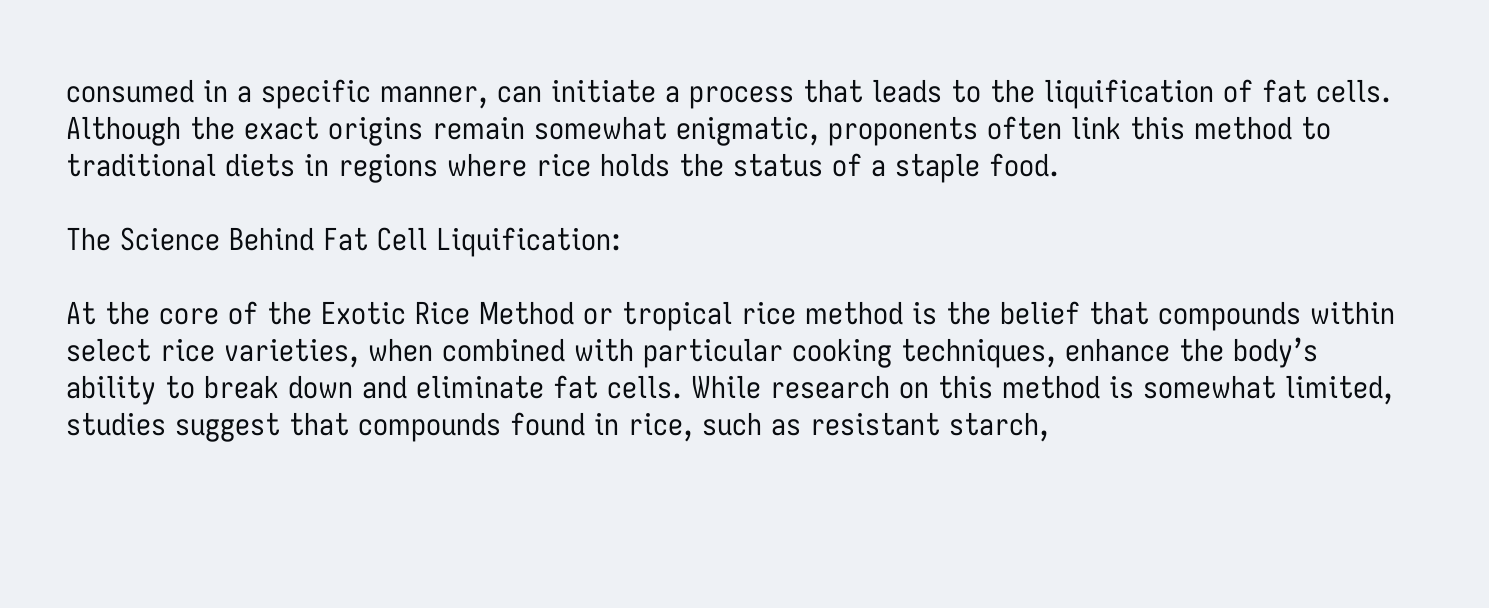consumed in a specific manner, can initiate a process that leads to the liquification of fat cells. Although the exact origins remain somewhat enigmatic, proponents often link this method to traditional diets in regions where rice holds the status of a staple food.

The Science Behind Fat Cell Liquification:

At the core of the Exotic Rice Method or tropical rice method is the belief that compounds within select rice varieties, when combined with particular cooking techniques, enhance the body’s ability to break down and eliminate fat cells. While research on this method is somewhat limited, studies suggest that compounds found in rice, such as resistant starch,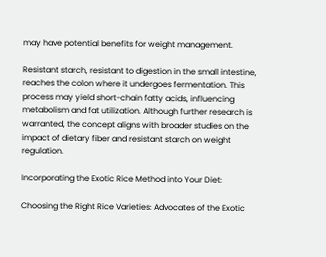may have potential benefits for weight management.

Resistant starch, resistant to digestion in the small intestine, reaches the colon where it undergoes fermentation. This process may yield short-chain fatty acids, influencing metabolism and fat utilization. Although further research is warranted, the concept aligns with broader studies on the impact of dietary fiber and resistant starch on weight regulation.

Incorporating the Exotic Rice Method into Your Diet:

Choosing the Right Rice Varieties: Advocates of the Exotic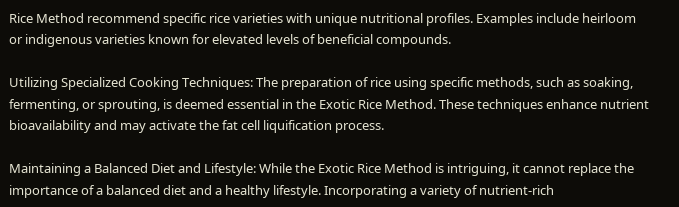Rice Method recommend specific rice varieties with unique nutritional profiles. Examples include heirloom or indigenous varieties known for elevated levels of beneficial compounds.

Utilizing Specialized Cooking Techniques: The preparation of rice using specific methods, such as soaking, fermenting, or sprouting, is deemed essential in the Exotic Rice Method. These techniques enhance nutrient bioavailability and may activate the fat cell liquification process.

Maintaining a Balanced Diet and Lifestyle: While the Exotic Rice Method is intriguing, it cannot replace the importance of a balanced diet and a healthy lifestyle. Incorporating a variety of nutrient-rich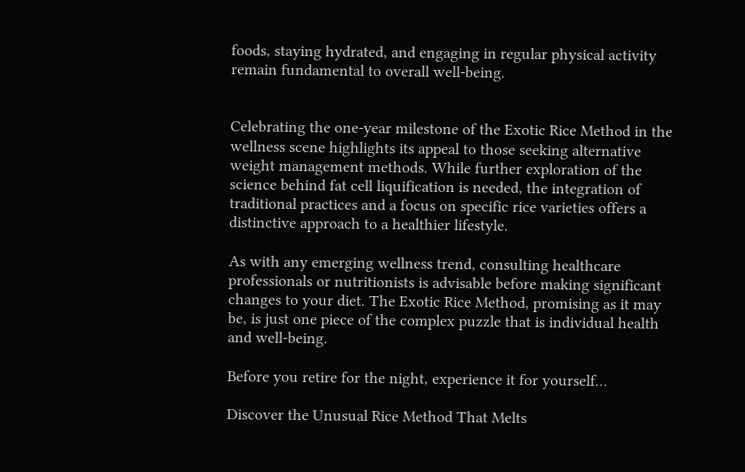foods, staying hydrated, and engaging in regular physical activity remain fundamental to overall well-being.


Celebrating the one-year milestone of the Exotic Rice Method in the wellness scene highlights its appeal to those seeking alternative weight management methods. While further exploration of the science behind fat cell liquification is needed, the integration of traditional practices and a focus on specific rice varieties offers a distinctive approach to a healthier lifestyle.

As with any emerging wellness trend, consulting healthcare professionals or nutritionists is advisable before making significant changes to your diet. The Exotic Rice Method, promising as it may be, is just one piece of the complex puzzle that is individual health and well-being.

Before you retire for the night, experience it for yourself…

Discover the Unusual Rice Method That Melts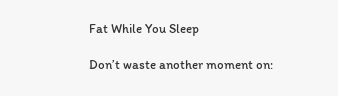Fat While You Sleep

Don’t waste another moment on: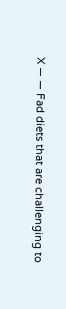X — — Fad diets that are challenging to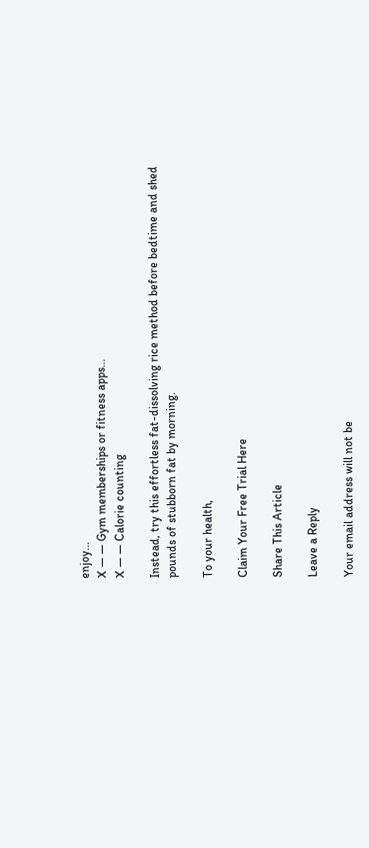enjoy…
X — — Gym memberships or fitness apps…
X — — Calorie counting

Instead, try this effortless fat-dissolving rice method before bedtime and shed pounds of stubborn fat by morning.

To your health,

Claim Your Free Trial Here

Share This Article

Leave a Reply

Your email address will not be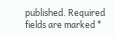published. Required fields are marked *